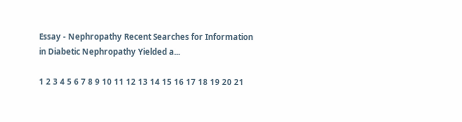Essay - Nephropathy Recent Searches for Information in Diabetic Nephropathy Yielded a...

1 2 3 4 5 6 7 8 9 10 11 12 13 14 15 16 17 18 19 20 21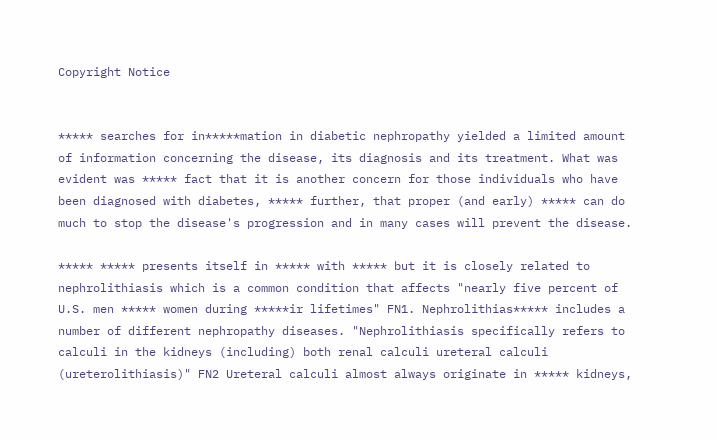Copyright Notice


***** searches for in*****mation in diabetic nephropathy yielded a limited amount of information concerning the disease, its diagnosis and its treatment. What was evident was ***** fact that it is another concern for those individuals who have been diagnosed with diabetes, ***** further, that proper (and early) ***** can do much to stop the disease's progression and in many cases will prevent the disease.

***** ***** presents itself in ***** with ***** but it is closely related to nephrolithiasis which is a common condition that affects "nearly five percent of U.S. men ***** women during *****ir lifetimes" FN1. Nephrolithias***** includes a number of different nephropathy diseases. "Nephrolithiasis specifically refers to calculi in the kidneys (including) both renal calculi ureteral calculi (ureterolithiasis)" FN2 Ureteral calculi almost always originate in ***** kidneys,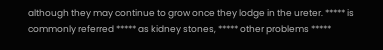although they may continue to grow once they lodge in the ureter. ***** is commonly referred ***** as kidney stones, ***** other problems *****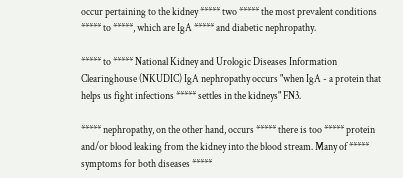occur pertaining to the kidney ***** two ***** the most prevalent conditions ***** to *****, which are IgA ***** and diabetic nephropathy.

***** to ***** National Kidney and Urologic Diseases Information Clearinghouse (NKUDIC) IgA nephropathy occurs "when IgA - a protein that helps us fight infections ***** settles in the kidneys" FN3.

***** nephropathy, on the other hand, occurs ***** there is too ***** protein and/or blood leaking from the kidney into the blood stream. Many of ***** symptoms for both diseases *****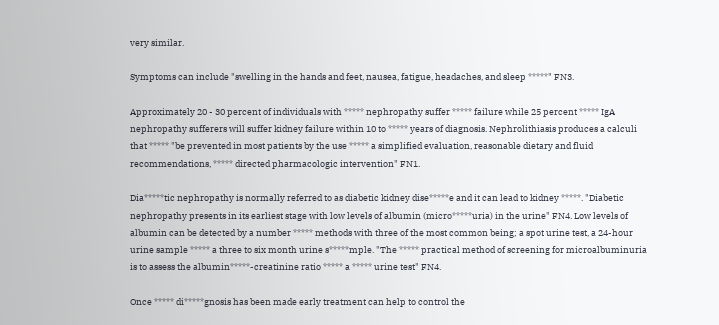very similar.

Symptoms can include "swelling in the hands and feet, nausea, fatigue, headaches, and sleep *****" FN3.

Approximately 20 - 30 percent of individuals with ***** nephropathy suffer ***** failure while 25 percent ***** IgA nephropathy sufferers will suffer kidney failure within 10 to ***** years of diagnosis. Nephrolithiasis produces a calculi that ***** "be prevented in most patients by the use ***** a simplified evaluation, reasonable dietary and fluid recommendations, ***** directed pharmacologic intervention" FN1.

Dia*****tic nephropathy is normally referred to as diabetic kidney dise*****e and it can lead to kidney *****. "Diabetic nephropathy presents in its earliest stage with low levels of albumin (micro*****uria) in the urine" FN4. Low levels of albumin can be detected by a number ***** methods with three of the most common being; a spot urine test, a 24-hour urine sample ***** a three to six month urine s*****mple. "The ***** practical method of screening for microalbuminuria is to assess the albumin*****-creatinine ratio ***** a ***** urine test" FN4.

Once ***** di*****gnosis has been made early treatment can help to control the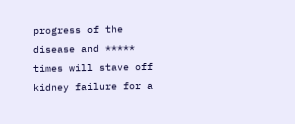progress of the disease and ***** times will stave off kidney failure for a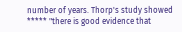number of years. Thorp's study showed ***** "there is good evidence that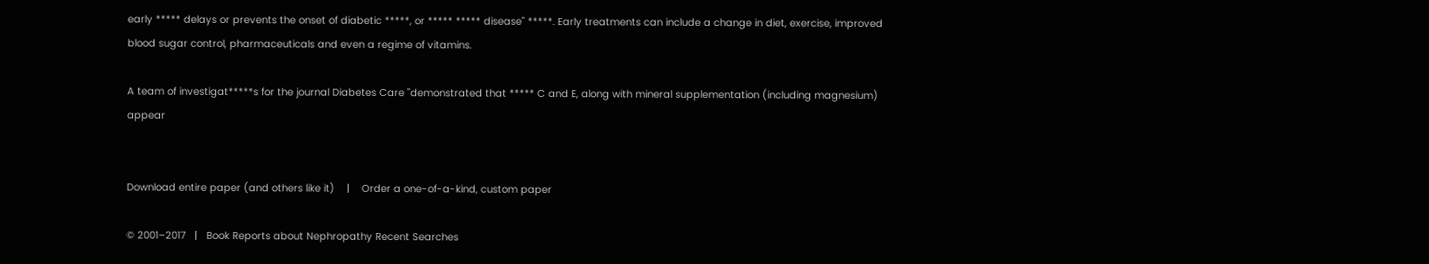early ***** delays or prevents the onset of diabetic *****, or ***** ***** disease" *****. Early treatments can include a change in diet, exercise, improved blood sugar control, pharmaceuticals and even a regime of vitamins.

A team of investigat*****s for the journal Diabetes Care "demonstrated that ***** C and E, along with mineral supplementation (including magnesium) appear


Download entire paper (and others like it)    |    Order a one-of-a-kind, custom paper

© 2001–2017   |   Book Reports about Nephropathy Recent Searches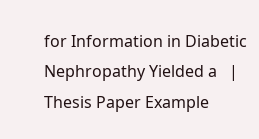for Information in Diabetic Nephropathy Yielded a   |   Thesis Paper Example